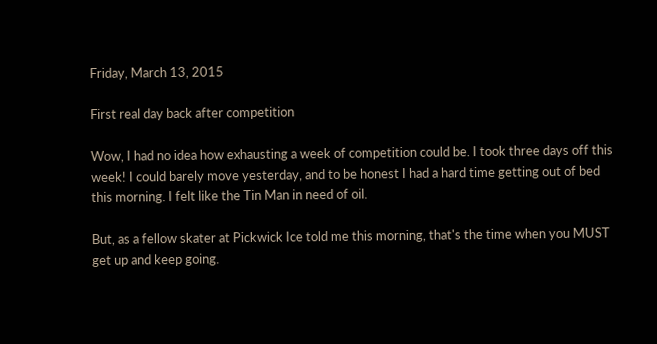Friday, March 13, 2015

First real day back after competition

Wow, I had no idea how exhausting a week of competition could be. I took three days off this week! I could barely move yesterday, and to be honest I had a hard time getting out of bed this morning. I felt like the Tin Man in need of oil.

But, as a fellow skater at Pickwick Ice told me this morning, that's the time when you MUST get up and keep going.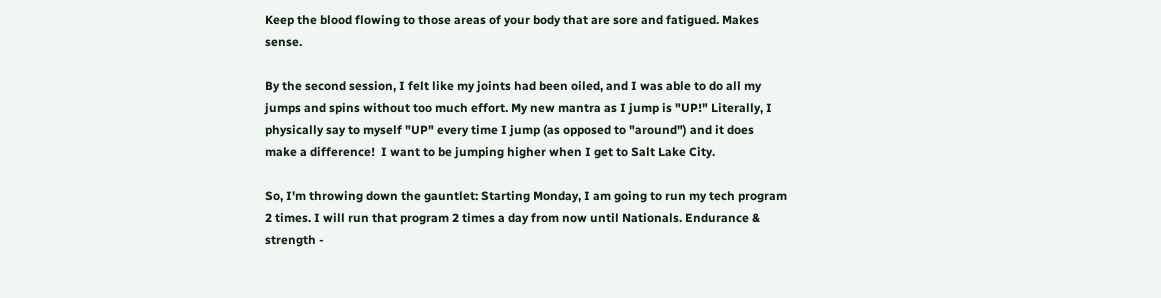Keep the blood flowing to those areas of your body that are sore and fatigued. Makes sense.

By the second session, I felt like my joints had been oiled, and I was able to do all my jumps and spins without too much effort. My new mantra as I jump is "UP!" Literally, I physically say to myself "UP" every time I jump (as opposed to "around") and it does make a difference!  I want to be jumping higher when I get to Salt Lake City.

So, I'm throwing down the gauntlet: Starting Monday, I am going to run my tech program 2 times. I will run that program 2 times a day from now until Nationals. Endurance & strength -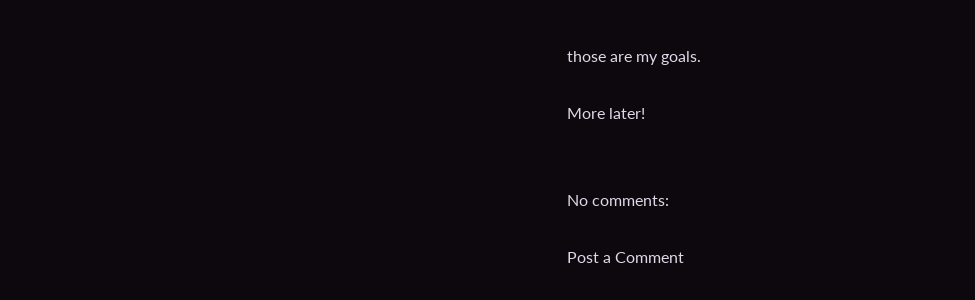those are my goals.

More later!


No comments:

Post a Comment